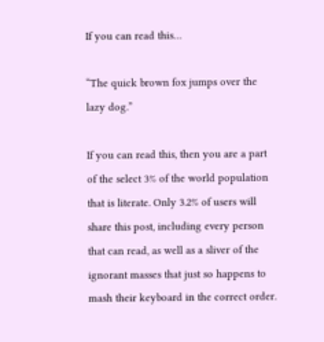If you can read this…

“The quick brown fox jumps over the lazy dog.”

If you can read this, then you are a part of the select 3% of the world population that is literate. Only 3.2% of users will share this post, including every person that can read, as well as a sliver of the ignorant masses that just so happens to mash their keyboard in the correct order.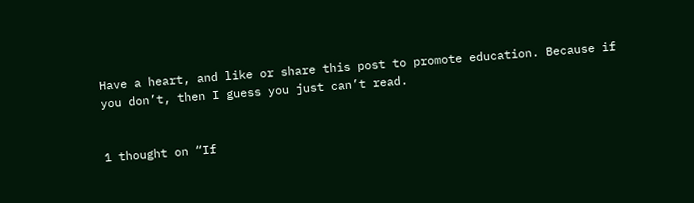Have a heart, and like or share this post to promote education. Because if you don’t, then I guess you just can’t read.


1 thought on “If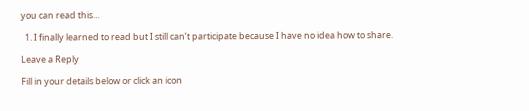you can read this…

  1. I finally learned to read but I still can’t participate because I have no idea how to share.

Leave a Reply

Fill in your details below or click an icon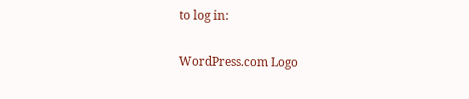to log in:

WordPress.com Logo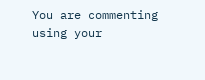You are commenting using your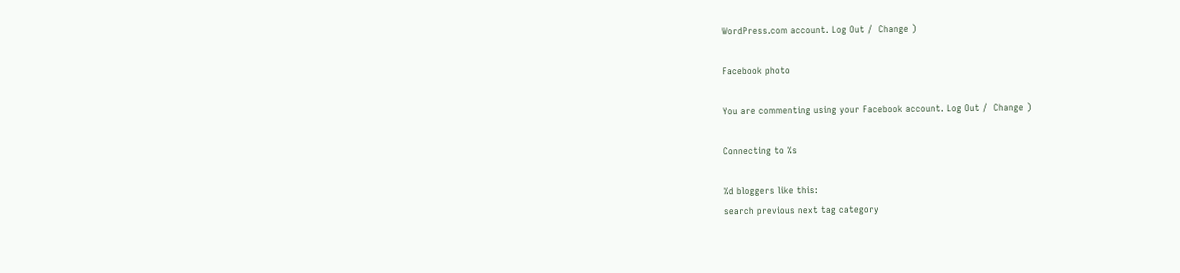WordPress.com account. Log Out /  Change )

Facebook photo

You are commenting using your Facebook account. Log Out /  Change )

Connecting to %s

%d bloggers like this:
search previous next tag category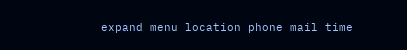expand menu location phone mail time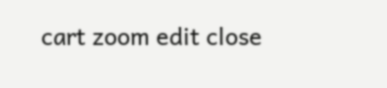cart zoom edit close